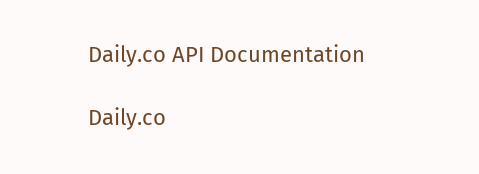Daily.co API Documentation

Daily.co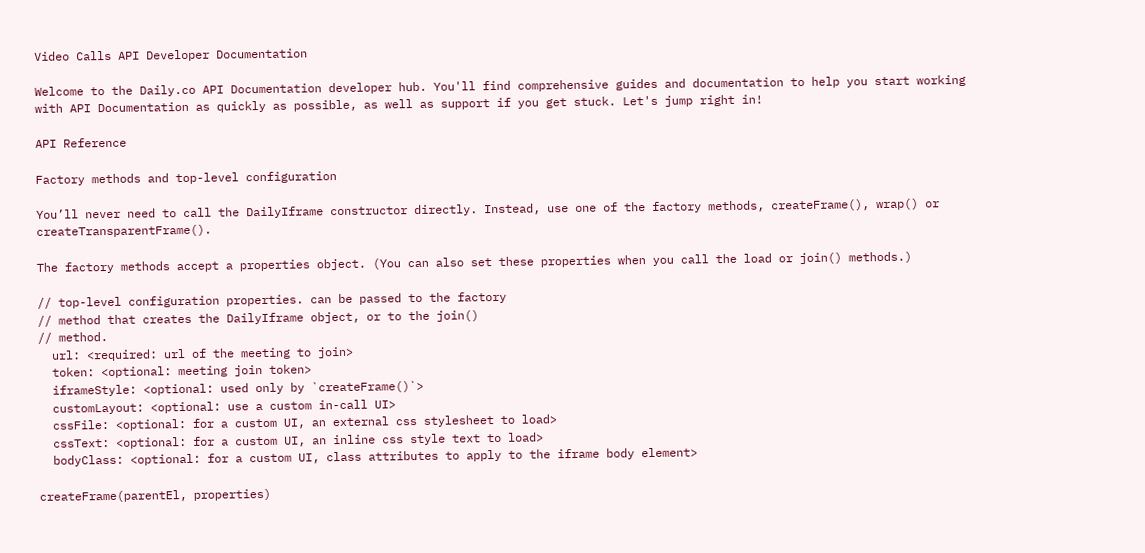Video Calls API Developer Documentation

Welcome to the Daily.co API Documentation developer hub. You'll find comprehensive guides and documentation to help you start working with API Documentation as quickly as possible, as well as support if you get stuck. Let's jump right in!

API Reference

Factory methods and top-level configuration

You’ll never need to call the DailyIframe constructor directly. Instead, use one of the factory methods, createFrame(), wrap() or createTransparentFrame().

The factory methods accept a properties object. (You can also set these properties when you call the load or join() methods.)

// top-level configuration properties. can be passed to the factory
// method that creates the DailyIframe object, or to the join()
// method.
  url: <required: url of the meeting to join>
  token: <optional: meeting join token>
  iframeStyle: <optional: used only by `createFrame()`>
  customLayout: <optional: use a custom in-call UI>
  cssFile: <optional: for a custom UI, an external css stylesheet to load>
  cssText: <optional: for a custom UI, an inline css style text to load>
  bodyClass: <optional: for a custom UI, class attributes to apply to the iframe body element>

createFrame(parentEl, properties)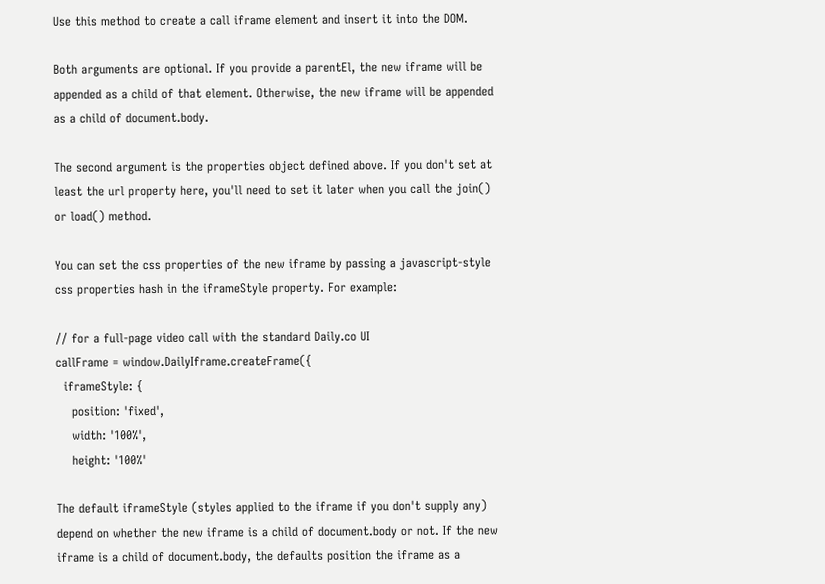Use this method to create a call iframe element and insert it into the DOM.

Both arguments are optional. If you provide a parentEl, the new iframe will be appended as a child of that element. Otherwise, the new iframe will be appended as a child of document.body.

The second argument is the properties object defined above. If you don't set at least the url property here, you'll need to set it later when you call the join() or load() method.

You can set the css properties of the new iframe by passing a javascript-style css properties hash in the iframeStyle property. For example:

// for a full-page video call with the standard Daily.co UI
callFrame = window.DailyIframe.createFrame({
  iframeStyle: {
    position: 'fixed',
    width: '100%',
    height: '100%'

The default iframeStyle (styles applied to the iframe if you don't supply any) depend on whether the new iframe is a child of document.body or not. If the new iframe is a child of document.body, the defaults position the iframe as a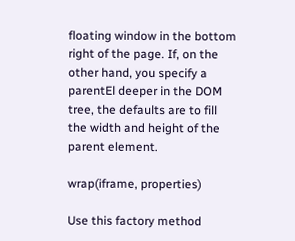floating window in the bottom right of the page. If, on the other hand, you specify a parentEl deeper in the DOM tree, the defaults are to fill
the width and height of the parent element.

wrap(iframe, properties)

Use this factory method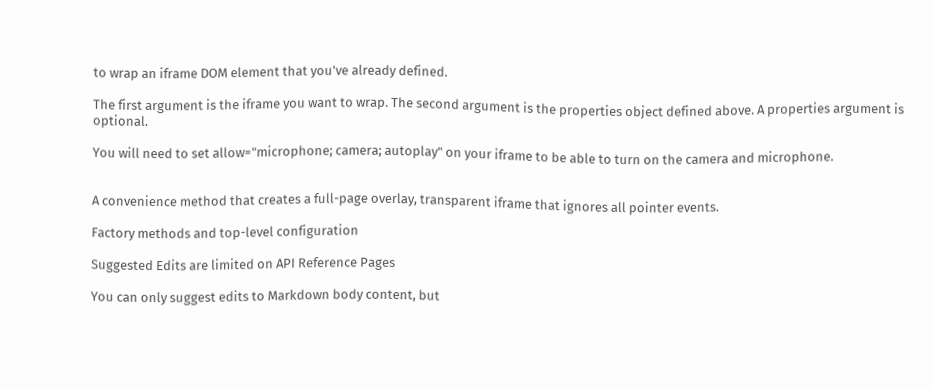to wrap an iframe DOM element that you've already defined.

The first argument is the iframe you want to wrap. The second argument is the properties object defined above. A properties argument is optional.

You will need to set allow="microphone; camera; autoplay" on your iframe to be able to turn on the camera and microphone.


A convenience method that creates a full-page overlay, transparent iframe that ignores all pointer events.

Factory methods and top-level configuration

Suggested Edits are limited on API Reference Pages

You can only suggest edits to Markdown body content, but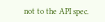not to the API spec.